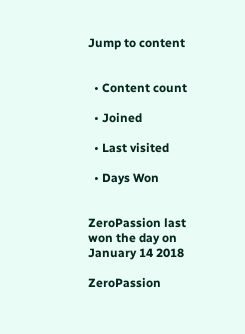Jump to content


  • Content count

  • Joined

  • Last visited

  • Days Won


ZeroPassion last won the day on January 14 2018

ZeroPassion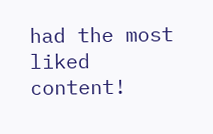had the most liked content!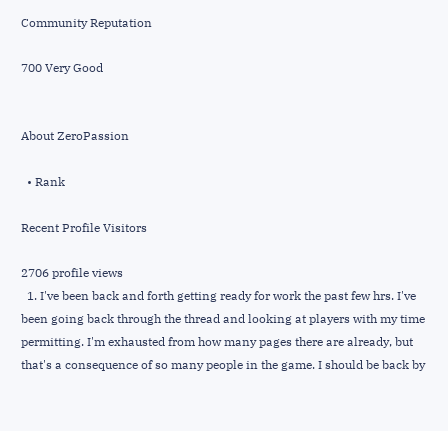Community Reputation

700 Very Good


About ZeroPassion

  • Rank

Recent Profile Visitors

2706 profile views
  1. I've been back and forth getting ready for work the past few hrs. I've been going back through the thread and looking at players with my time permitting. I'm exhausted from how many pages there are already, but that's a consequence of so many people in the game. I should be back by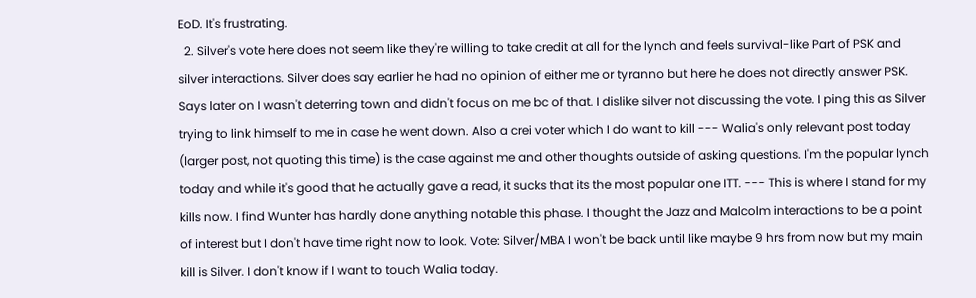EoD. It's frustrating.
  2. Silver's vote here does not seem like they're willing to take credit at all for the lynch and feels survival-like Part of PSK and silver interactions. Silver does say earlier he had no opinion of either me or tyranno but here he does not directly answer PSK. Says later on I wasn't deterring town and didn't focus on me bc of that. I dislike silver not discussing the vote. I ping this as Silver trying to link himself to me in case he went down. Also a crei voter which I do want to kill --- Walia's only relevant post today (larger post, not quoting this time) is the case against me and other thoughts outside of asking questions. I'm the popular lynch today and while it's good that he actually gave a read, it sucks that its the most popular one ITT. --- This is where I stand for my kills now. I find Wunter has hardly done anything notable this phase. I thought the Jazz and Malcolm interactions to be a point of interest but I don't have time right now to look. Vote: Silver/MBA I won't be back until like maybe 9 hrs from now but my main kill is Silver. I don't know if I want to touch Walia today.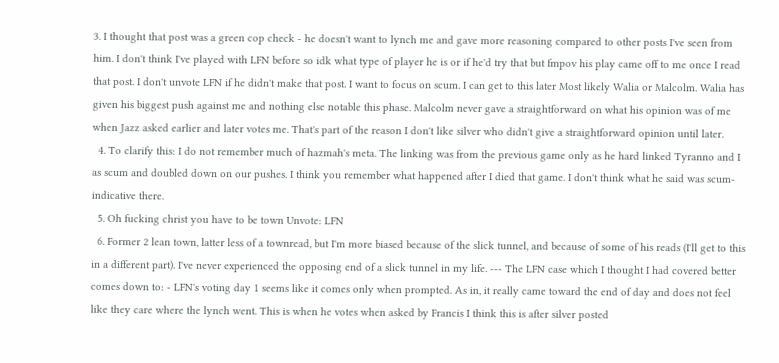3. I thought that post was a green cop check - he doesn't want to lynch me and gave more reasoning compared to other posts I've seen from him. I don't think I've played with LFN before so idk what type of player he is or if he'd try that but fmpov his play came off to me once I read that post. I don't unvote LFN if he didn't make that post. I want to focus on scum. I can get to this later Most likely Walia or Malcolm. Walia has given his biggest push against me and nothing else notable this phase. Malcolm never gave a straightforward on what his opinion was of me when Jazz asked earlier and later votes me. That's part of the reason I don't like silver who didn't give a straightforward opinion until later.
  4. To clarify this: I do not remember much of hazmah's meta. The linking was from the previous game only as he hard linked Tyranno and I as scum and doubled down on our pushes. I think you remember what happened after I died that game. I don't think what he said was scum-indicative there.
  5. Oh fucking christ you have to be town Unvote: LFN
  6. Former 2 lean town, latter less of a townread, but I'm more biased because of the slick tunnel, and because of some of his reads (I'll get to this in a different part). I've never experienced the opposing end of a slick tunnel in my life. --- The LFN case which I thought I had covered better comes down to: - LFN's voting day 1 seems like it comes only when prompted. As in, it really came toward the end of day and does not feel like they care where the lynch went. This is when he votes when asked by Francis I think this is after silver posted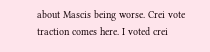about Mascis being worse. Crei vote traction comes here. I voted crei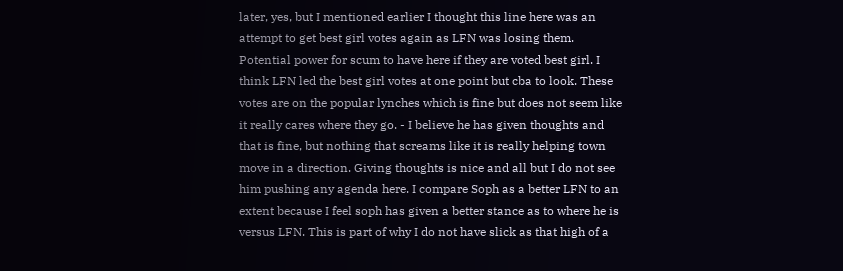later, yes, but I mentioned earlier I thought this line here was an attempt to get best girl votes again as LFN was losing them. Potential power for scum to have here if they are voted best girl. I think LFN led the best girl votes at one point but cba to look. These votes are on the popular lynches which is fine but does not seem like it really cares where they go. - I believe he has given thoughts and that is fine, but nothing that screams like it is really helping town move in a direction. Giving thoughts is nice and all but I do not see him pushing any agenda here. I compare Soph as a better LFN to an extent because I feel soph has given a better stance as to where he is versus LFN. This is part of why I do not have slick as that high of a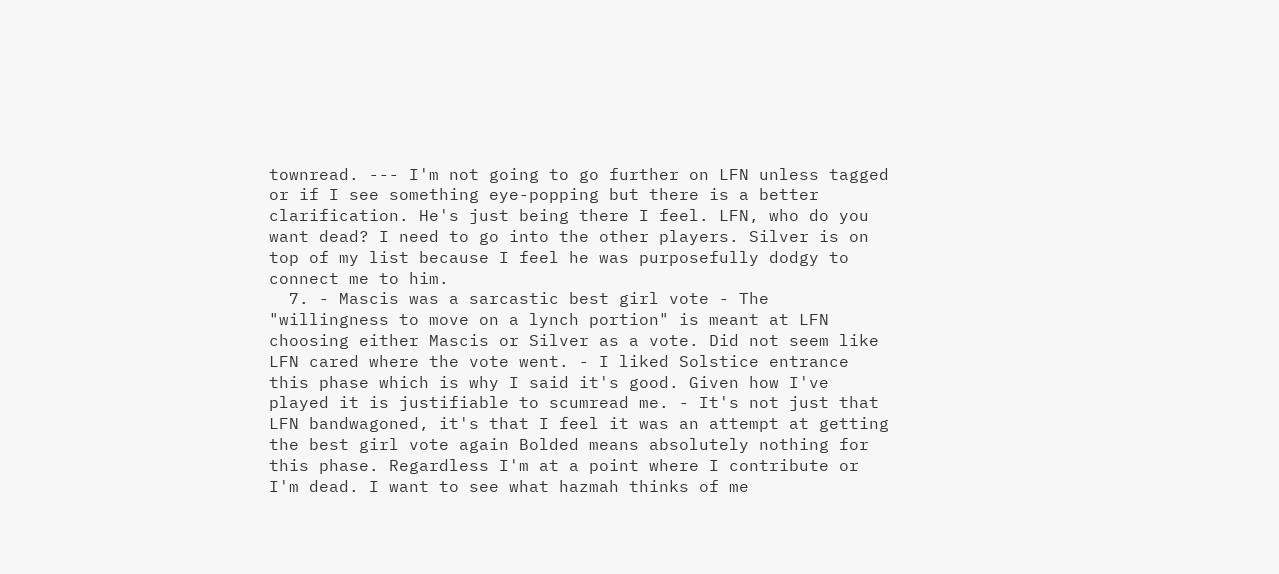townread. --- I'm not going to go further on LFN unless tagged or if I see something eye-popping but there is a better clarification. He's just being there I feel. LFN, who do you want dead? I need to go into the other players. Silver is on top of my list because I feel he was purposefully dodgy to connect me to him.
  7. - Mascis was a sarcastic best girl vote - The "willingness to move on a lynch portion" is meant at LFN choosing either Mascis or Silver as a vote. Did not seem like LFN cared where the vote went. - I liked Solstice entrance this phase which is why I said it's good. Given how I've played it is justifiable to scumread me. - It's not just that LFN bandwagoned, it's that I feel it was an attempt at getting the best girl vote again Bolded means absolutely nothing for this phase. Regardless I'm at a point where I contribute or I'm dead. I want to see what hazmah thinks of me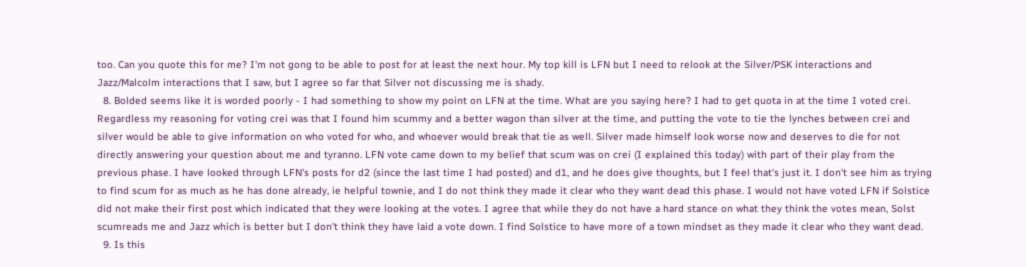too. Can you quote this for me? I'm not gong to be able to post for at least the next hour. My top kill is LFN but I need to relook at the Silver/PSK interactions and Jazz/Malcolm interactions that I saw, but I agree so far that Silver not discussing me is shady.
  8. Bolded seems like it is worded poorly - I had something to show my point on LFN at the time. What are you saying here? I had to get quota in at the time I voted crei. Regardless my reasoning for voting crei was that I found him scummy and a better wagon than silver at the time, and putting the vote to tie the lynches between crei and silver would be able to give information on who voted for who, and whoever would break that tie as well. Silver made himself look worse now and deserves to die for not directly answering your question about me and tyranno. LFN vote came down to my belief that scum was on crei (I explained this today) with part of their play from the previous phase. I have looked through LFN's posts for d2 (since the last time I had posted) and d1, and he does give thoughts, but I feel that's just it. I don't see him as trying to find scum for as much as he has done already, ie helpful townie, and I do not think they made it clear who they want dead this phase. I would not have voted LFN if Solstice did not make their first post which indicated that they were looking at the votes. I agree that while they do not have a hard stance on what they think the votes mean, Solst scumreads me and Jazz which is better but I don't think they have laid a vote down. I find Solstice to have more of a town mindset as they made it clear who they want dead.
  9. Is this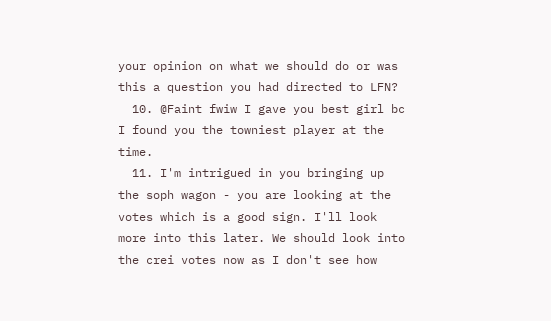your opinion on what we should do or was this a question you had directed to LFN?
  10. @Faint fwiw I gave you best girl bc I found you the towniest player at the time.
  11. I'm intrigued in you bringing up the soph wagon - you are looking at the votes which is a good sign. I'll look more into this later. We should look into the crei votes now as I don't see how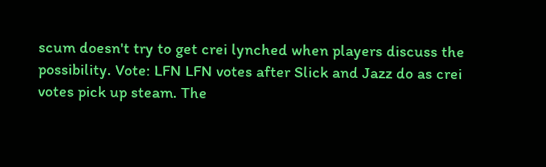scum doesn't try to get crei lynched when players discuss the possibility. Vote: LFN LFN votes after Slick and Jazz do as crei votes pick up steam. The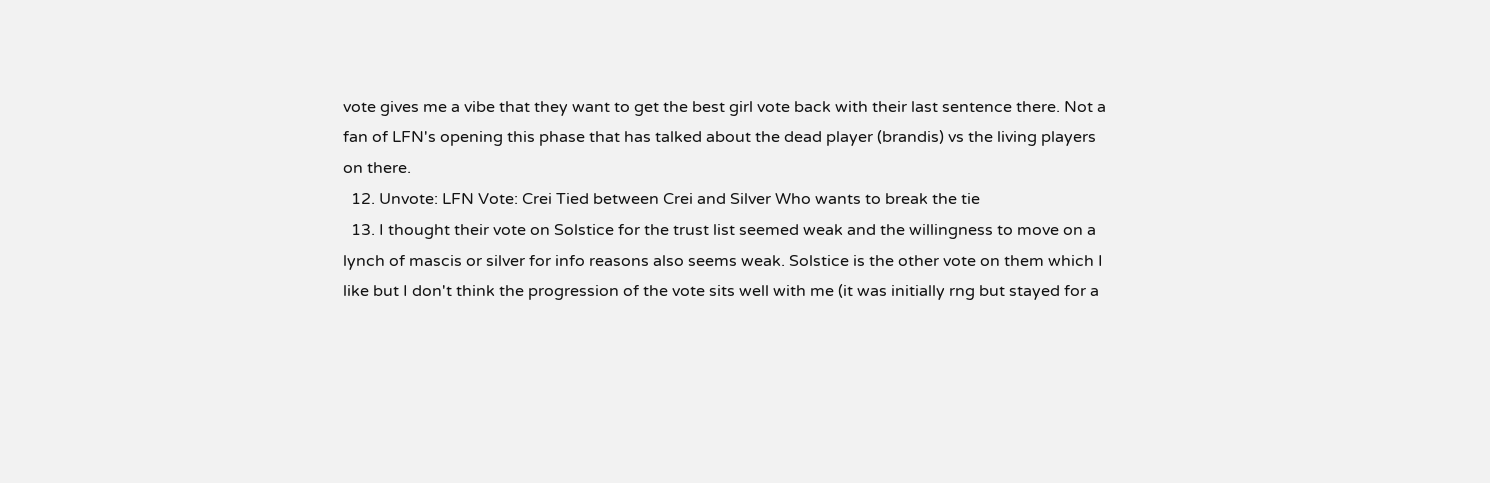vote gives me a vibe that they want to get the best girl vote back with their last sentence there. Not a fan of LFN's opening this phase that has talked about the dead player (brandis) vs the living players on there.
  12. Unvote: LFN Vote: Crei Tied between Crei and Silver Who wants to break the tie
  13. I thought their vote on Solstice for the trust list seemed weak and the willingness to move on a lynch of mascis or silver for info reasons also seems weak. Solstice is the other vote on them which I like but I don't think the progression of the vote sits well with me (it was initially rng but stayed for a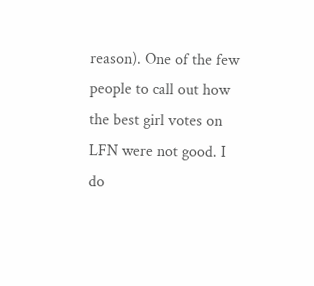reason). One of the few people to call out how the best girl votes on LFN were not good. I do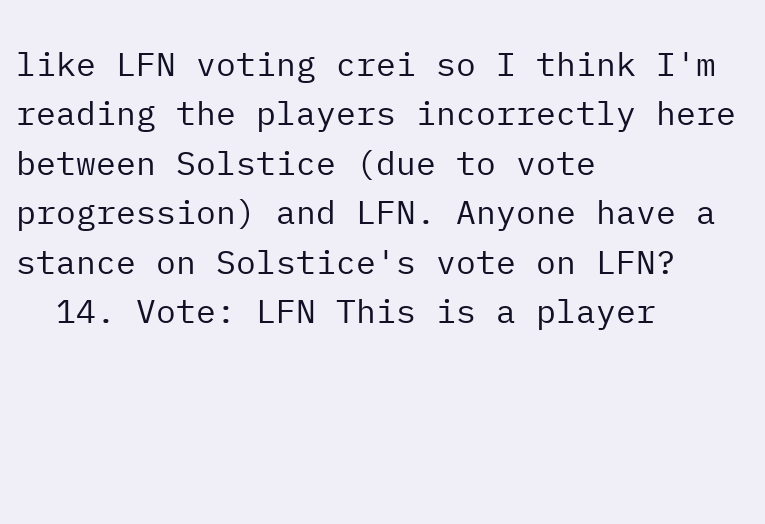like LFN voting crei so I think I'm reading the players incorrectly here between Solstice (due to vote progression) and LFN. Anyone have a stance on Solstice's vote on LFN?
  14. Vote: LFN This is a player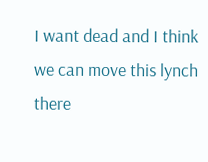I want dead and I think we can move this lynch there